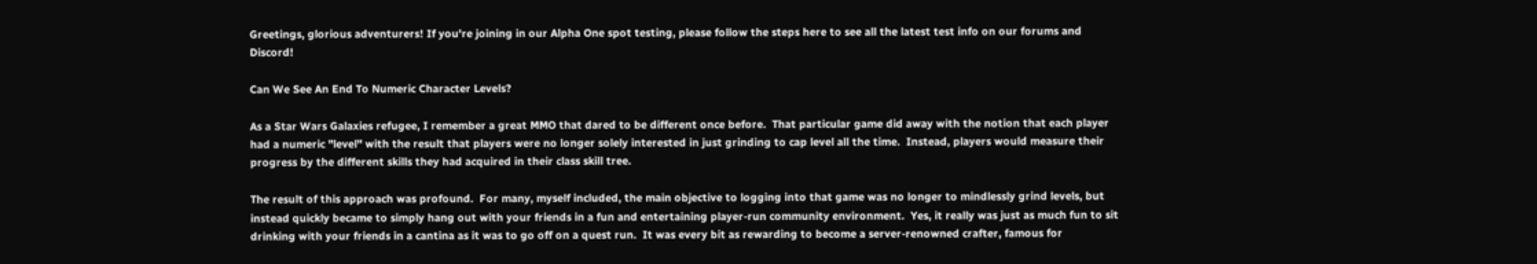Greetings, glorious adventurers! If you're joining in our Alpha One spot testing, please follow the steps here to see all the latest test info on our forums and Discord!

Can We See An End To Numeric Character Levels?

As a Star Wars Galaxies refugee, I remember a great MMO that dared to be different once before.  That particular game did away with the notion that each player had a numeric "level" with the result that players were no longer solely interested in just grinding to cap level all the time.  Instead, players would measure their progress by the different skills they had acquired in their class skill tree.

The result of this approach was profound.  For many, myself included, the main objective to logging into that game was no longer to mindlessly grind levels, but instead quickly became to simply hang out with your friends in a fun and entertaining player-run community environment.  Yes, it really was just as much fun to sit drinking with your friends in a cantina as it was to go off on a quest run.  It was every bit as rewarding to become a server-renowned crafter, famous for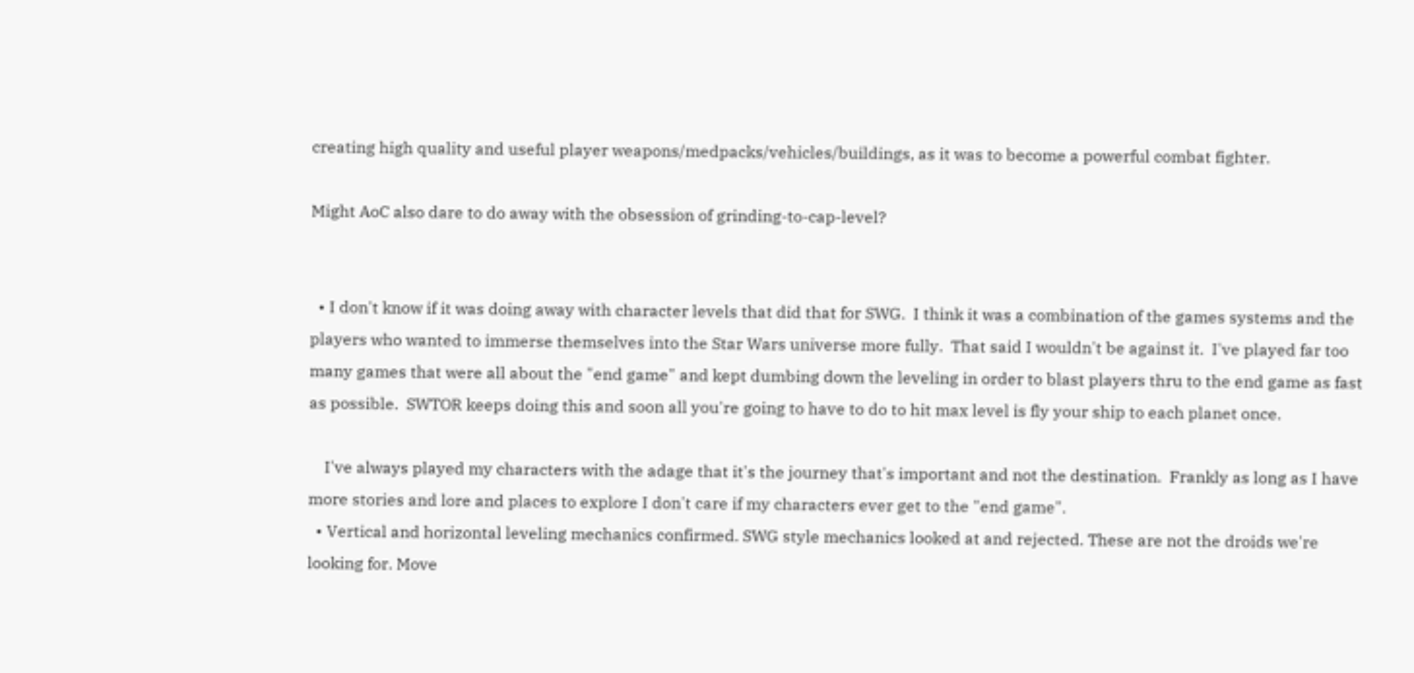creating high quality and useful player weapons/medpacks/vehicles/buildings, as it was to become a powerful combat fighter.

Might AoC also dare to do away with the obsession of grinding-to-cap-level?


  • I don't know if it was doing away with character levels that did that for SWG.  I think it was a combination of the games systems and the players who wanted to immerse themselves into the Star Wars universe more fully.  That said I wouldn't be against it.  I've played far too many games that were all about the "end game" and kept dumbing down the leveling in order to blast players thru to the end game as fast as possible.  SWTOR keeps doing this and soon all you're going to have to do to hit max level is fly your ship to each planet once.

    I've always played my characters with the adage that it's the journey that's important and not the destination.  Frankly as long as I have more stories and lore and places to explore I don't care if my characters ever get to the "end game".
  • Vertical and horizontal leveling mechanics confirmed. SWG style mechanics looked at and rejected. These are not the droids we're looking for. Move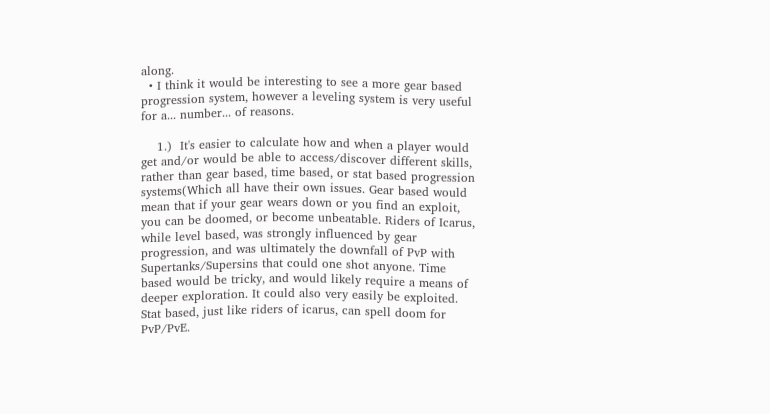along.
  • I think it would be interesting to see a more gear based progression system, however a leveling system is very useful for a... number... of reasons.

    1.)  It's easier to calculate how and when a player would get and/or would be able to access/discover different skills, rather than gear based, time based, or stat based progression systems(Which all have their own issues. Gear based would mean that if your gear wears down or you find an exploit, you can be doomed, or become unbeatable. Riders of Icarus, while level based, was strongly influenced by gear progression, and was ultimately the downfall of PvP with Supertanks/Supersins that could one shot anyone. Time based would be tricky, and would likely require a means of deeper exploration. It could also very easily be exploited. Stat based, just like riders of icarus, can spell doom for PvP/PvE.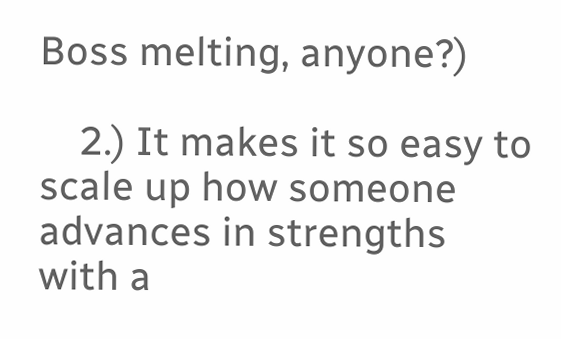Boss melting, anyone?)

    2.) It makes it so easy to scale up how someone advances in strengths with a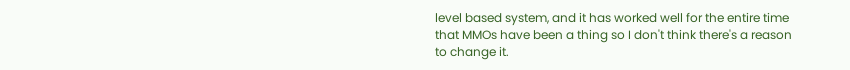level based system, and it has worked well for the entire time that MMOs have been a thing so I don't think there's a reason to change it.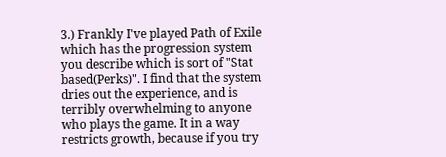3.) Frankly I've played Path of Exile which has the progression system you describe which is sort of "Stat based(Perks)". I find that the system dries out the experience, and is terribly overwhelming to anyone who plays the game. It in a way restricts growth, because if you try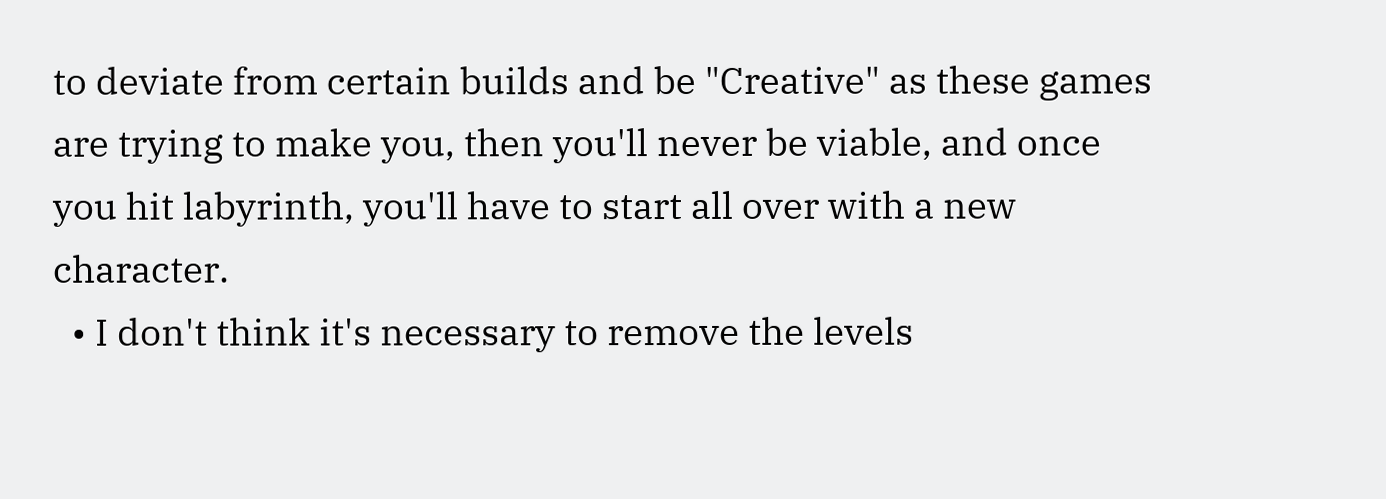to deviate from certain builds and be "Creative" as these games are trying to make you, then you'll never be viable, and once you hit labyrinth, you'll have to start all over with a new character.
  • I don't think it's necessary to remove the levels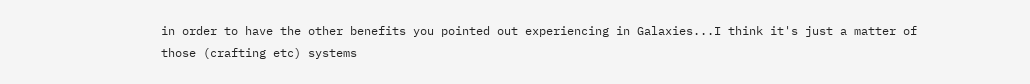in order to have the other benefits you pointed out experiencing in Galaxies...I think it's just a matter of those (crafting etc) systems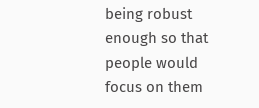being robust enough so that people would focus on them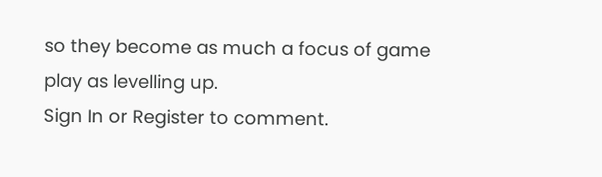so they become as much a focus of game play as levelling up.
Sign In or Register to comment.